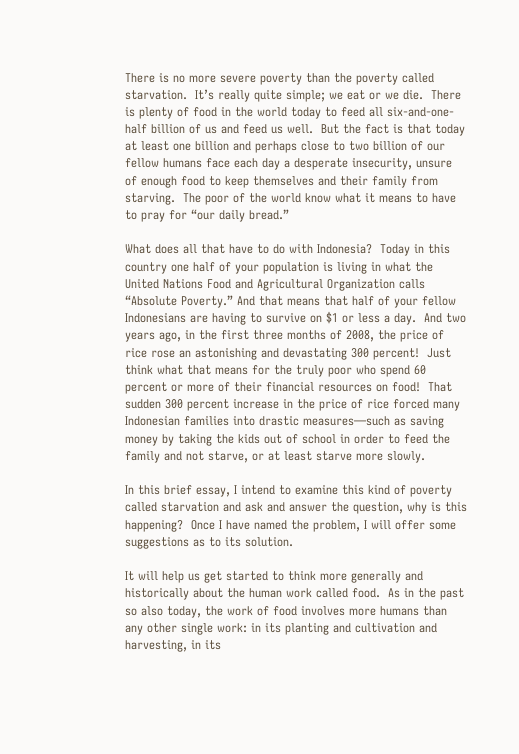There is no more severe poverty than the poverty called starvation.  It’s really quite simple; we eat or we die.  There is plenty of food in the world today to feed all six-and-one-half billion of us and feed us well.  But the fact is that today at least one billion and perhaps close to two billion of our fellow humans face each day a desperate insecurity, unsure of enough food to keep themselves and their family from starving.  The poor of the world know what it means to have to pray for “our daily bread.”

What does all that have to do with Indonesia?  Today in this country one half of your population is living in what the United Nations Food and Agricultural Organization calls “Absolute Poverty.” And that means that half of your fellow Indonesians are having to survive on $1 or less a day.  And two years ago, in the first three months of 2008, the price of rice rose an astonishing and devastating 300 percent!  Just think what that means for the truly poor who spend 60 percent or more of their financial resources on food!  That sudden 300 percent increase in the price of rice forced many Indonesian families into drastic measures—such as saving money by taking the kids out of school in order to feed the family and not starve, or at least starve more slowly.

In this brief essay, I intend to examine this kind of poverty called starvation and ask and answer the question, why is this happening?  Once I have named the problem, I will offer some suggestions as to its solution.

It will help us get started to think more generally and historically about the human work called food.  As in the past so also today, the work of food involves more humans than any other single work: in its planting and cultivation and harvesting, in its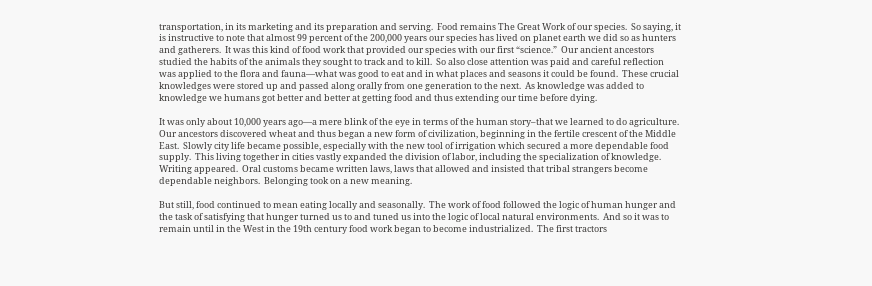transportation, in its marketing and its preparation and serving.  Food remains The Great Work of our species.  So saying, it is instructive to note that almost 99 percent of the 200,000 years our species has lived on planet earth we did so as hunters and gatherers.  It was this kind of food work that provided our species with our first “science.”  Our ancient ancestors studied the habits of the animals they sought to track and to kill.  So also close attention was paid and careful reflection was applied to the flora and fauna—what was good to eat and in what places and seasons it could be found.  These crucial knowledges were stored up and passed along orally from one generation to the next.  As knowledge was added to knowledge we humans got better and better at getting food and thus extending our time before dying.

It was only about 10,000 years ago—a mere blink of the eye in terms of the human story–that we learned to do agriculture.  Our ancestors discovered wheat and thus began a new form of civilization, beginning in the fertile crescent of the Middle East.  Slowly city life became possible, especially with the new tool of irrigation which secured a more dependable food supply.  This living together in cities vastly expanded the division of labor, including the specialization of knowledge.  Writing appeared.  Oral customs became written laws, laws that allowed and insisted that tribal strangers become dependable neighbors.  Belonging took on a new meaning.

But still, food continued to mean eating locally and seasonally.  The work of food followed the logic of human hunger and the task of satisfying that hunger turned us to and tuned us into the logic of local natural environments.  And so it was to remain until in the West in the 19th century food work began to become industrialized.  The first tractors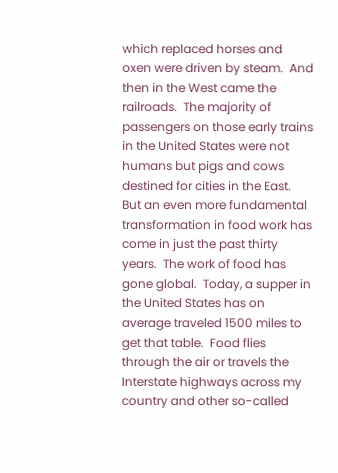which replaced horses and oxen were driven by steam.  And then in the West came the railroads.  The majority of passengers on those early trains in the United States were not humans but pigs and cows destined for cities in the East.  But an even more fundamental transformation in food work has come in just the past thirty years.  The work of food has gone global.  Today, a supper in the United States has on average traveled 1500 miles to get that table.  Food flies through the air or travels the Interstate highways across my country and other so-called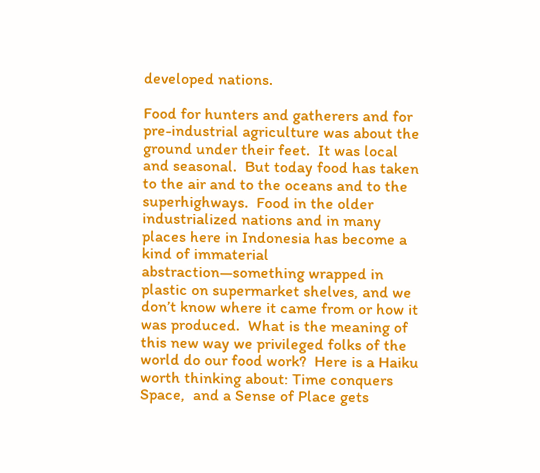developed nations.

Food for hunters and gatherers and for pre-industrial agriculture was about the ground under their feet.  It was local and seasonal.  But today food has taken to the air and to the oceans and to the superhighways.  Food in the older industrialized nations and in many places here in Indonesia has become a kind of immaterial abstraction—something wrapped in plastic on supermarket shelves, and we don’t know where it came from or how it was produced.  What is the meaning of this new way we privileged folks of the world do our food work?  Here is a Haiku worth thinking about: Time conquers Space,  and a Sense of Place gets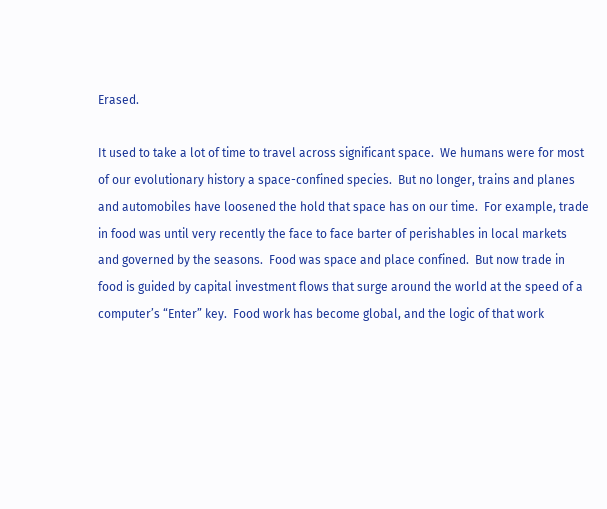Erased.

It used to take a lot of time to travel across significant space.  We humans were for most of our evolutionary history a space-confined species.  But no longer, trains and planes and automobiles have loosened the hold that space has on our time.  For example, trade in food was until very recently the face to face barter of perishables in local markets and governed by the seasons.  Food was space and place confined.  But now trade in food is guided by capital investment flows that surge around the world at the speed of a computer’s “Enter” key.  Food work has become global, and the logic of that work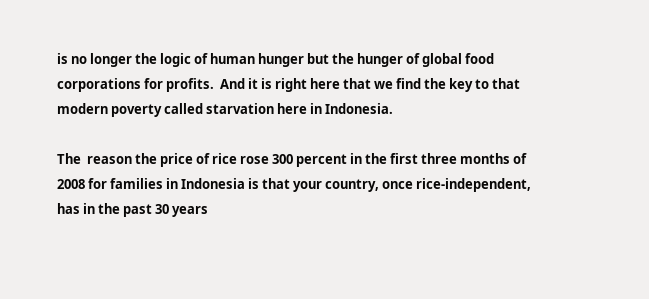is no longer the logic of human hunger but the hunger of global food corporations for profits.  And it is right here that we find the key to that modern poverty called starvation here in Indonesia.

The  reason the price of rice rose 300 percent in the first three months of 2008 for families in Indonesia is that your country, once rice-independent, has in the past 30 years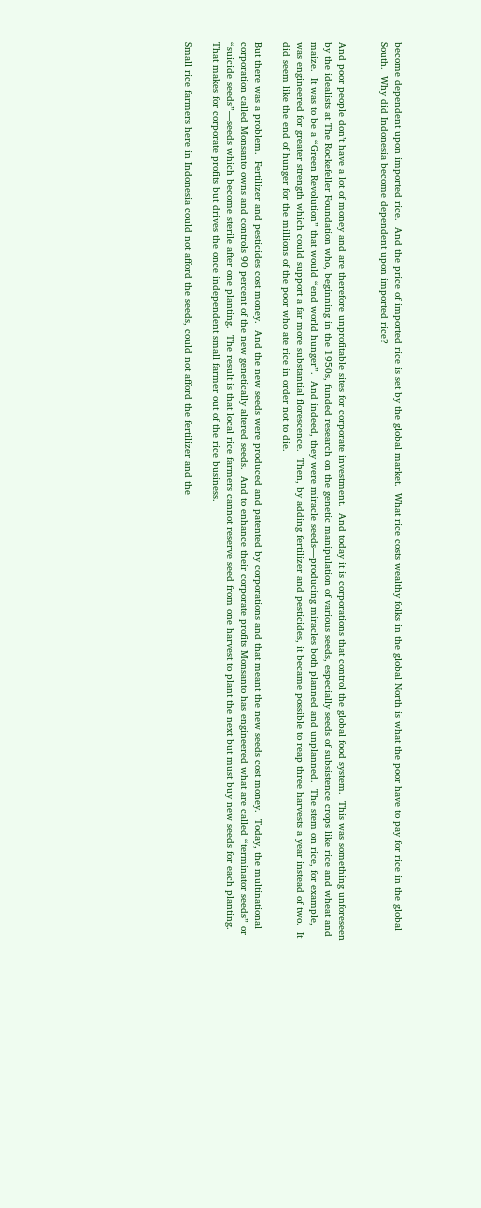become dependent upon imported rice.  And the price of imported rice is set by the global market.  What rice costs wealthy folks in the global North is what the poor have to pay for rice in the global South.  Why did Indonesia become dependent upon imported rice?


And poor people don’t have a lot of money and are therefore unprofitable sites for corporate investment.  And today it is corporations that control the global food system.  This was something unforeseen by the idealists at The Rockefeller Foundation who, beginning in the 1950s, funded research on the genetic manipulation of various seeds, especially seeds of subsistence crops like rice and wheat and maize.  It was to be a “Green Revolution” that would “end world hunger”.  And indeed, they were miracle seeds—producing miracles both planned and unplanned.  The stem on rice, for example, was engineered for greater strength which could support a far more substantial florescence.  Then, by adding fertilizer and pesticides, it became possible to reap three harvests a year instead of two.  It did seem like the end of hunger for the millions of the poor who ate rice in order not to die.

But there was a problem.  Fertilizer and pesticides cost money.  And the new seeds were produced and patented by corporations and that meant the new seeds cost money.  Today, the multinational corporation called Monsanto owns and controls 90 percent of the new genetically altered seeds.  And to enhance their corporate profits Monsanto has engineered what are called “terminator seeds” or “suicide seeds”—seeds which become sterile after one planting.  The result is that local rice farmers cannot reserve seed from one harvest to plant the next but must buy new seeds for each planting.  That makes for corporate profits but drives the once independent small farmer out of the rice business.

Small rice farmers here in Indonesia could not afford the seeds, could not afford the fertilizer and the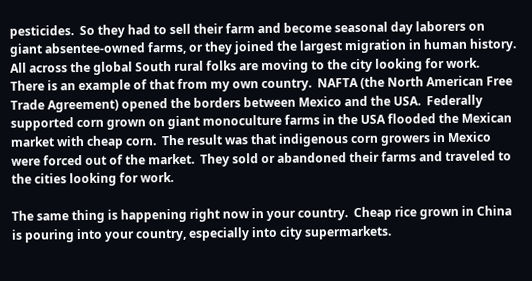pesticides.  So they had to sell their farm and become seasonal day laborers on giant absentee-owned farms, or they joined the largest migration in human history.  All across the global South rural folks are moving to the city looking for work.  There is an example of that from my own country.  NAFTA (the North American Free Trade Agreement) opened the borders between Mexico and the USA.  Federally supported corn grown on giant monoculture farms in the USA flooded the Mexican market with cheap corn.  The result was that indigenous corn growers in Mexico were forced out of the market.  They sold or abandoned their farms and traveled to the cities looking for work.

The same thing is happening right now in your country.  Cheap rice grown in China is pouring into your country, especially into city supermarkets.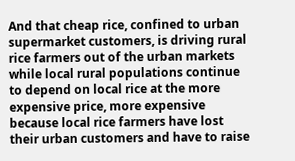And that cheap rice, confined to urban supermarket customers, is driving rural rice farmers out of the urban markets while local rural populations continue to depend on local rice at the more expensive price, more expensive because local rice farmers have lost their urban customers and have to raise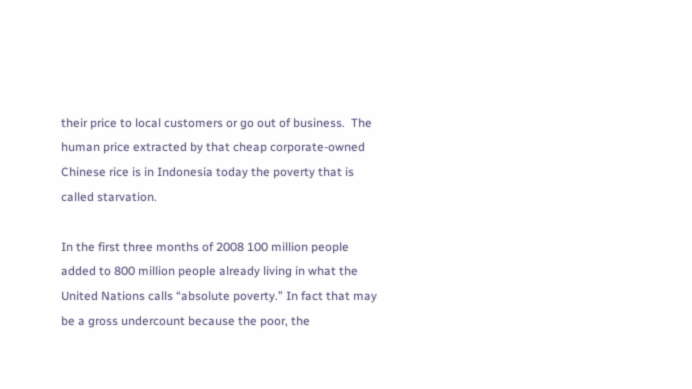their price to local customers or go out of business.  The human price extracted by that cheap corporate-owned Chinese rice is in Indonesia today the poverty that is called starvation.

In the first three months of 2008 100 million people added to 800 million people already living in what the United Nations calls “absolute poverty.” In fact that may be a gross undercount because the poor, the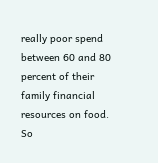really poor spend between 60 and 80 percent of their family financial resources on food.  So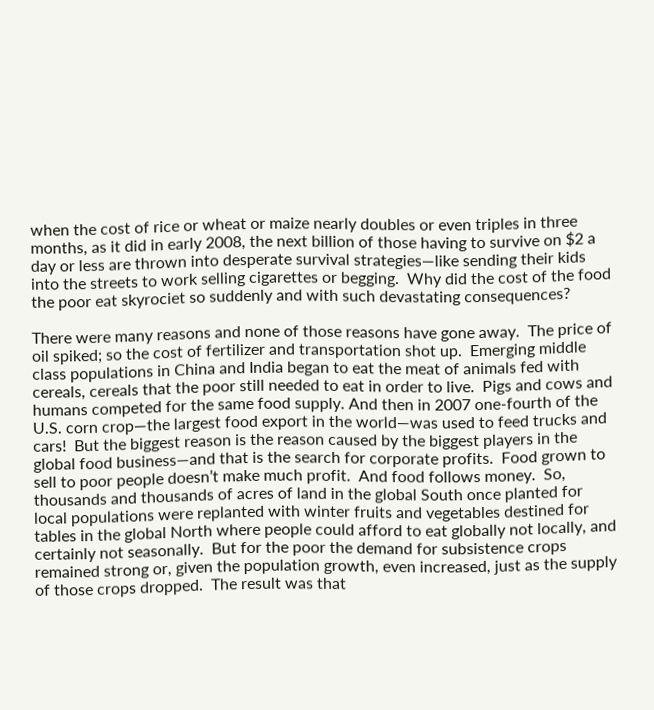when the cost of rice or wheat or maize nearly doubles or even triples in three months, as it did in early 2008, the next billion of those having to survive on $2 a day or less are thrown into desperate survival strategies—like sending their kids into the streets to work selling cigarettes or begging.  Why did the cost of the food the poor eat skyrociet so suddenly and with such devastating consequences?

There were many reasons and none of those reasons have gone away.  The price of oil spiked; so the cost of fertilizer and transportation shot up.  Emerging middle class populations in China and India began to eat the meat of animals fed with cereals, cereals that the poor still needed to eat in order to live.  Pigs and cows and humans competed for the same food supply. And then in 2007 one-fourth of the U.S. corn crop—the largest food export in the world—was used to feed trucks and cars!  But the biggest reason is the reason caused by the biggest players in the global food business—and that is the search for corporate profits.  Food grown to sell to poor people doesn’t make much profit.  And food follows money.  So, thousands and thousands of acres of land in the global South once planted for local populations were replanted with winter fruits and vegetables destined for tables in the global North where people could afford to eat globally not locally, and certainly not seasonally.  But for the poor the demand for subsistence crops remained strong or, given the population growth, even increased, just as the supply of those crops dropped.  The result was that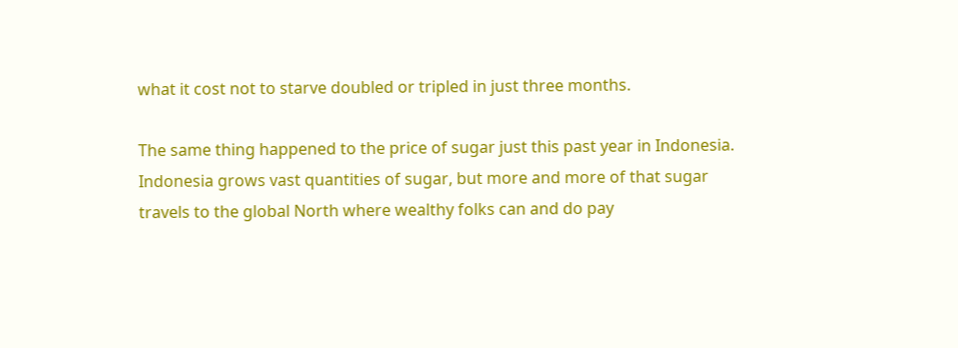what it cost not to starve doubled or tripled in just three months.

The same thing happened to the price of sugar just this past year in Indonesia.  Indonesia grows vast quantities of sugar, but more and more of that sugar travels to the global North where wealthy folks can and do pay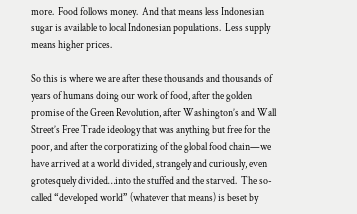more.  Food follows money.  And that means less Indonesian sugar is available to local Indonesian populations.  Less supply means higher prices.

So this is where we are after these thousands and thousands of years of humans doing our work of food, after the golden promise of the Green Revolution, after Washington’s and Wall Street’s Free Trade ideology that was anything but free for the poor, and after the corporatizing of the global food chain—we have arrived at a world divided, strangely and curiously, even grotesquely divided…into the stuffed and the starved.  The so-called “developed world” (whatever that means) is beset by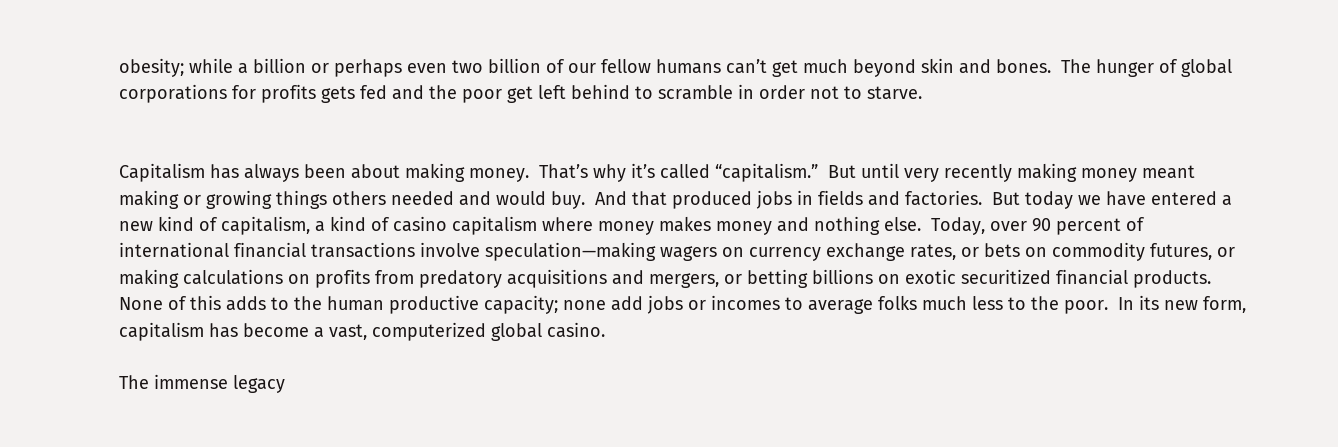obesity; while a billion or perhaps even two billion of our fellow humans can’t get much beyond skin and bones.  The hunger of global corporations for profits gets fed and the poor get left behind to scramble in order not to starve.


Capitalism has always been about making money.  That’s why it’s called “capitalism.”  But until very recently making money meant making or growing things others needed and would buy.  And that produced jobs in fields and factories.  But today we have entered a new kind of capitalism, a kind of casino capitalism where money makes money and nothing else.  Today, over 90 percent of international financial transactions involve speculation—making wagers on currency exchange rates, or bets on commodity futures, or making calculations on profits from predatory acquisitions and mergers, or betting billions on exotic securitized financial products.  None of this adds to the human productive capacity; none add jobs or incomes to average folks much less to the poor.  In its new form, capitalism has become a vast, computerized global casino.

The immense legacy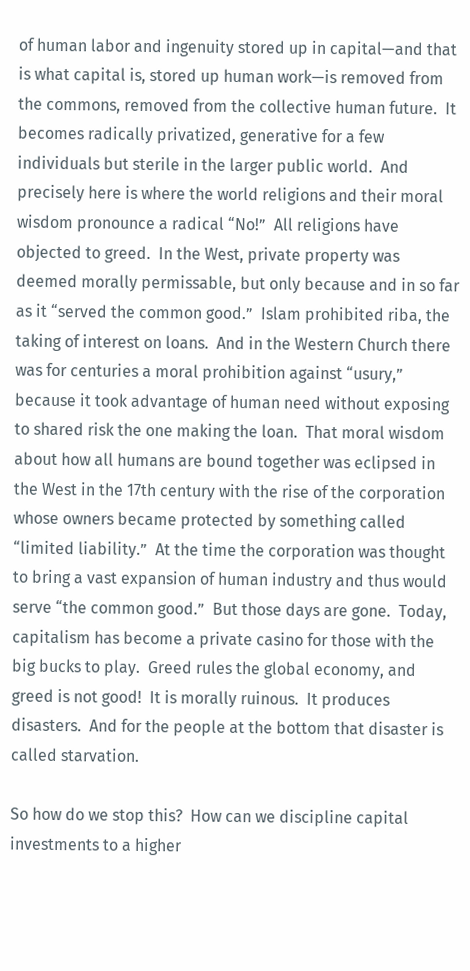of human labor and ingenuity stored up in capital—and that is what capital is, stored up human work—is removed from the commons, removed from the collective human future.  It becomes radically privatized, generative for a few individuals but sterile in the larger public world.  And precisely here is where the world religions and their moral wisdom pronounce a radical “No!”  All religions have objected to greed.  In the West, private property was deemed morally permissable, but only because and in so far as it “served the common good.”  Islam prohibited riba, the taking of interest on loans.  And in the Western Church there was for centuries a moral prohibition against “usury,” because it took advantage of human need without exposing to shared risk the one making the loan.  That moral wisdom about how all humans are bound together was eclipsed in the West in the 17th century with the rise of the corporation whose owners became protected by something called “limited liability.”  At the time the corporation was thought to bring a vast expansion of human industry and thus would serve “the common good.”  But those days are gone.  Today, capitalism has become a private casino for those with the big bucks to play.  Greed rules the global economy, and greed is not good!  It is morally ruinous.  It produces disasters.  And for the people at the bottom that disaster is called starvation.

So how do we stop this?  How can we discipline capital investments to a higher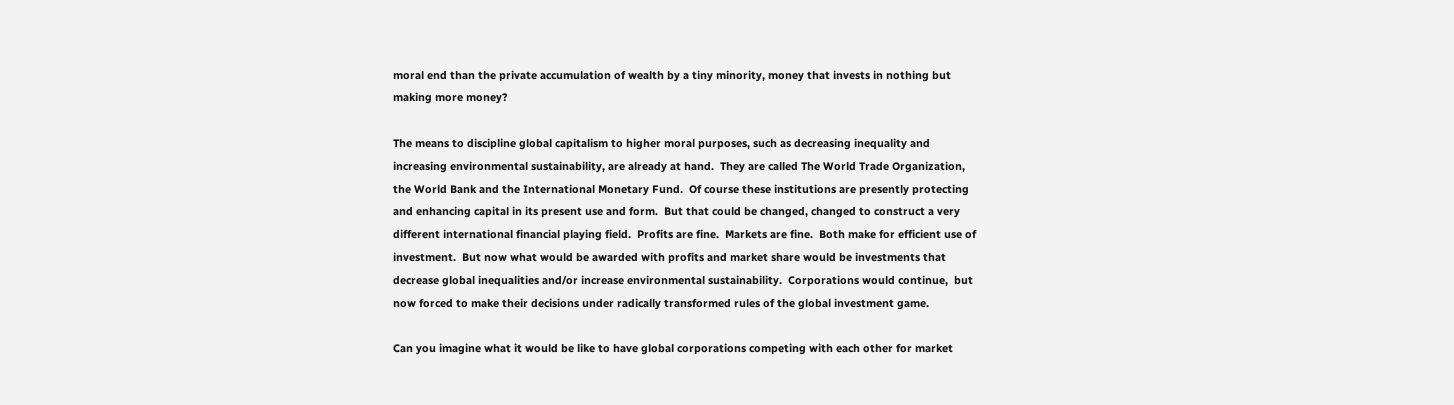moral end than the private accumulation of wealth by a tiny minority, money that invests in nothing but making more money?

The means to discipline global capitalism to higher moral purposes, such as decreasing inequality and increasing environmental sustainability, are already at hand.  They are called The World Trade Organization, the World Bank and the International Monetary Fund.  Of course these institutions are presently protecting and enhancing capital in its present use and form.  But that could be changed, changed to construct a very different international financial playing field.  Profits are fine.  Markets are fine.  Both make for efficient use of investment.  But now what would be awarded with profits and market share would be investments that decrease global inequalities and/or increase environmental sustainability.  Corporations would continue,  but now forced to make their decisions under radically transformed rules of the global investment game.

Can you imagine what it would be like to have global corporations competing with each other for market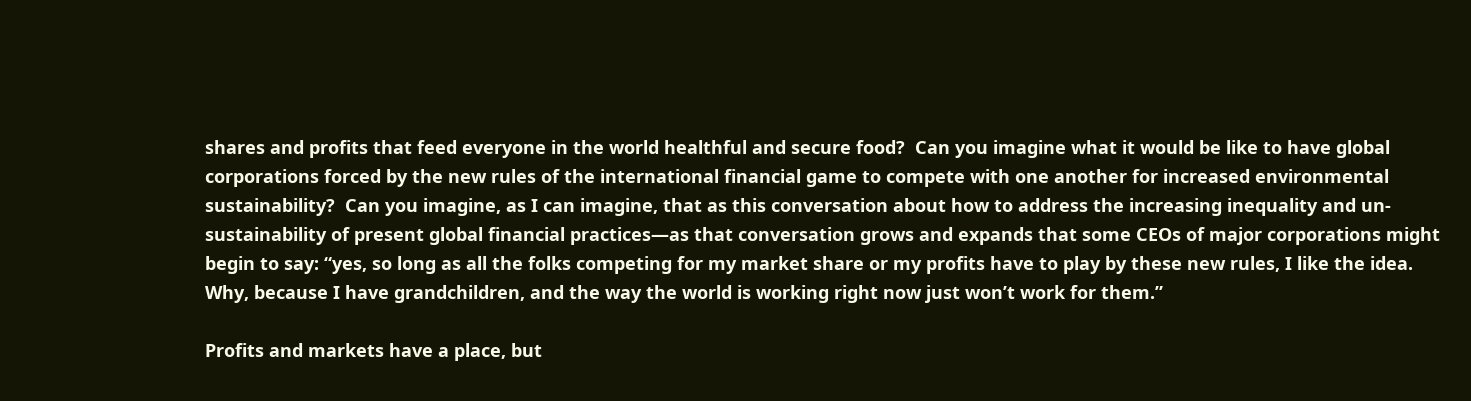shares and profits that feed everyone in the world healthful and secure food?  Can you imagine what it would be like to have global corporations forced by the new rules of the international financial game to compete with one another for increased environmental sustainability?  Can you imagine, as I can imagine, that as this conversation about how to address the increasing inequality and un-sustainability of present global financial practices—as that conversation grows and expands that some CEOs of major corporations might begin to say: “yes, so long as all the folks competing for my market share or my profits have to play by these new rules, I like the idea.  Why, because I have grandchildren, and the way the world is working right now just won’t work for them.”

Profits and markets have a place, but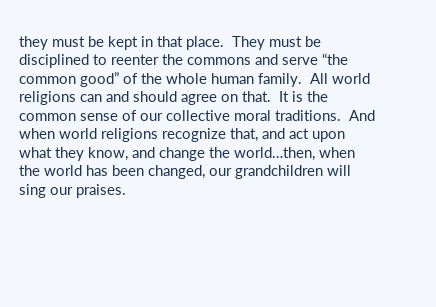they must be kept in that place.  They must be disciplined to reenter the commons and serve “the common good” of the whole human family.  All world religions can and should agree on that.  It is the common sense of our collective moral traditions.  And when world religions recognize that, and act upon what they know, and change the world…then, when the world has been changed, our grandchildren will sing our praises.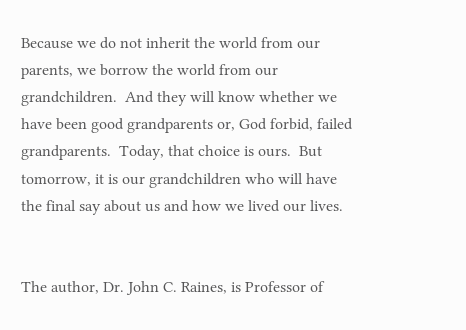Because we do not inherit the world from our parents, we borrow the world from our grandchildren.  And they will know whether we have been good grandparents or, God forbid, failed grandparents.  Today, that choice is ours.  But tomorrow, it is our grandchildren who will have the final say about us and how we lived our lives.


The author, Dr. John C. Raines, is Professor of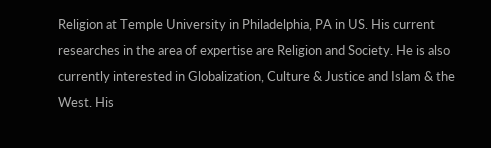Religion at Temple University in Philadelphia, PA in US. His current researches in the area of expertise are Religion and Society. He is also currently interested in Globalization, Culture & Justice and Islam & the West. His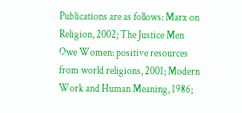Publications are as follows: Marx on Religion, 2002; The Justice Men Owe Women: positive resources from world religions, 2001; Modern Work and Human Meaning, 1986;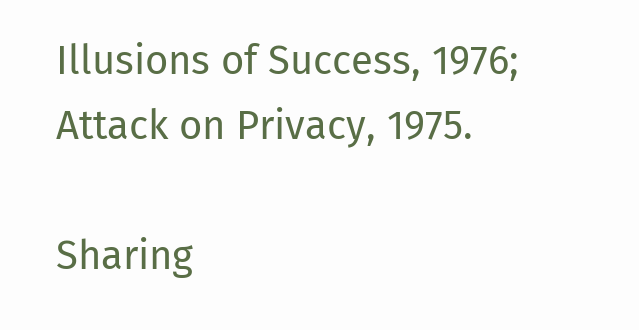Illusions of Success, 1976; Attack on Privacy, 1975.

Sharing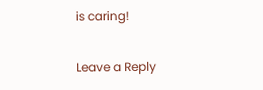is caring!

Leave a Reply